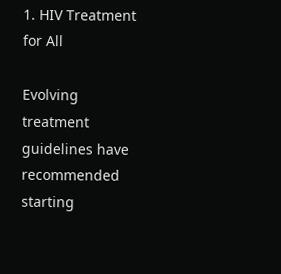1. HIV Treatment for All

Evolving treatment guidelines have recommended starting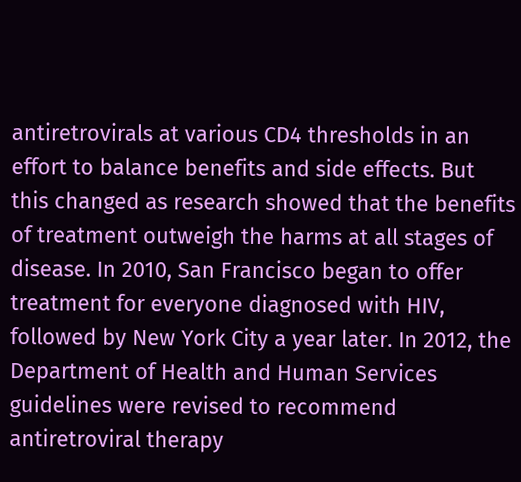antiretrovirals at various CD4 thresholds in an effort to balance benefits and side effects. But this changed as research showed that the benefits of treatment outweigh the harms at all stages of disease. In 2010, San Francisco began to offer treatment for everyone diagnosed with HIV, followed by New York City a year later. In 2012, the Department of Health and Human Services guidelines were revised to recommend antiretroviral therapy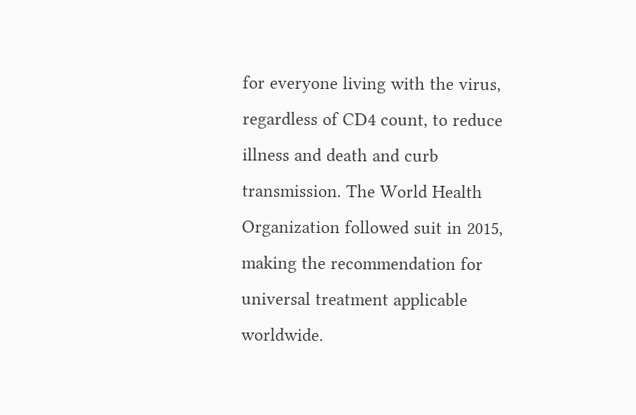for everyone living with the virus, regardless of CD4 count, to reduce illness and death and curb transmission. The World Health Organization followed suit in 2015, making the recommendation for universal treatment applicable worldwide.